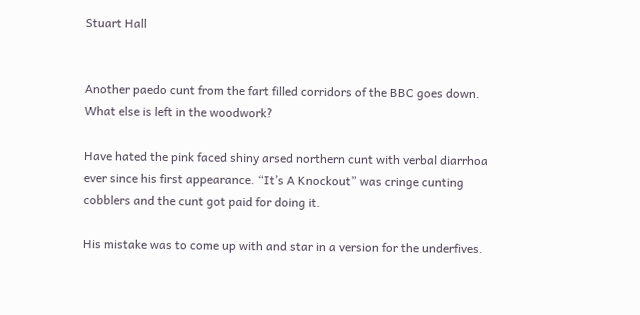Stuart Hall


Another paedo cunt from the fart filled corridors of the BBC goes down. What else is left in the woodwork?

Have hated the pink faced shiny arsed northern cunt with verbal diarrhoa ever since his first appearance. “It’s A Knockout” was cringe cunting cobblers and the cunt got paid for doing it.

His mistake was to come up with and star in a version for the underfives.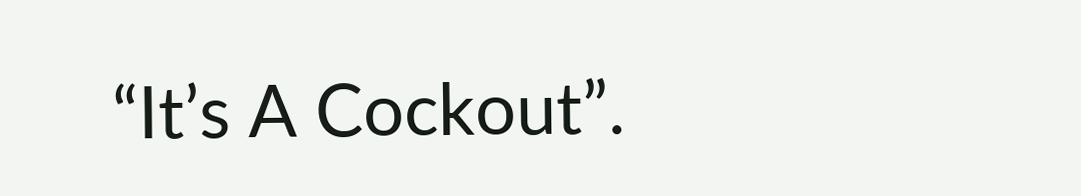“It’s A Cockout”.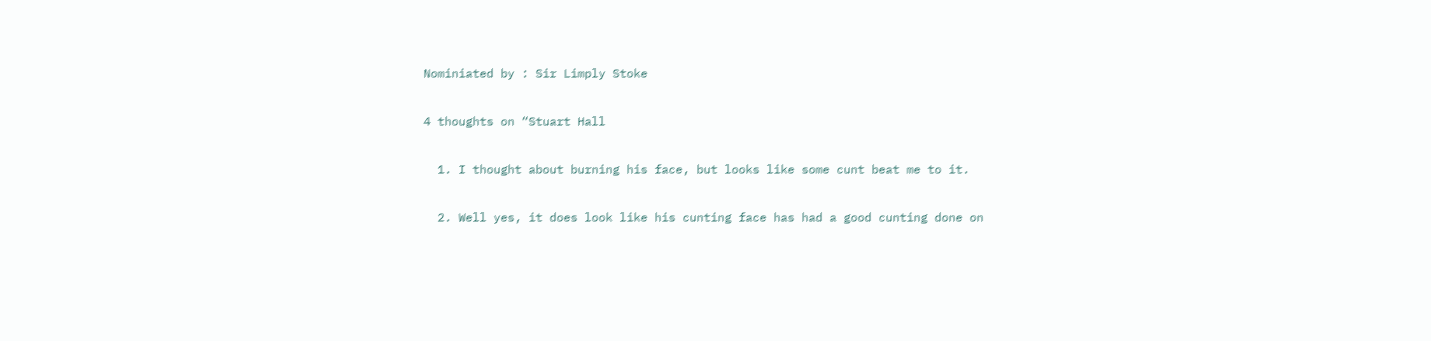Nominiated by : Sir Limply Stoke

4 thoughts on “Stuart Hall

  1. I thought about burning his face, but looks like some cunt beat me to it.

  2. Well yes, it does look like his cunting face has had a good cunting done on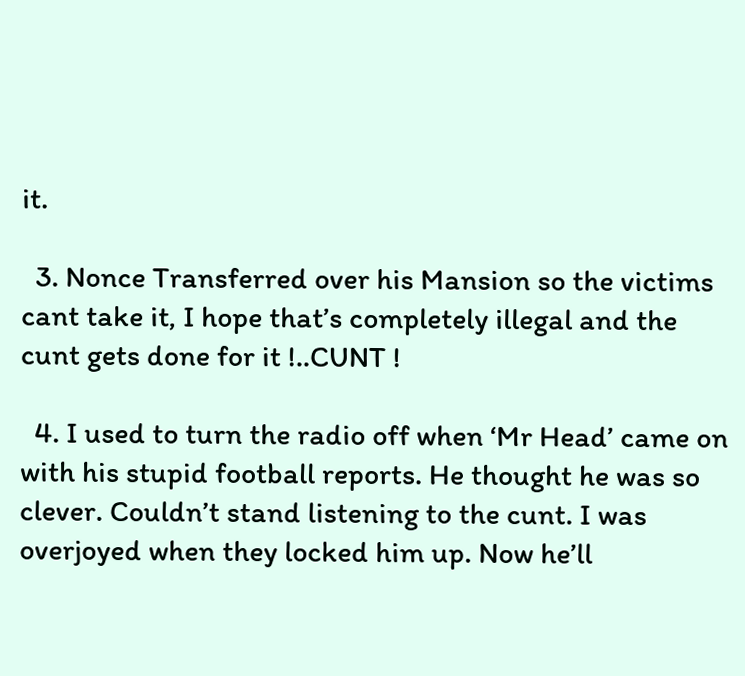it.

  3. Nonce Transferred over his Mansion so the victims cant take it, I hope that’s completely illegal and the cunt gets done for it !..CUNT !

  4. I used to turn the radio off when ‘Mr Head’ came on with his stupid football reports. He thought he was so clever. Couldn’t stand listening to the cunt. I was overjoyed when they locked him up. Now he’ll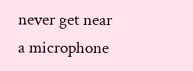never get near a microphone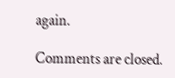again.

Comments are closed.